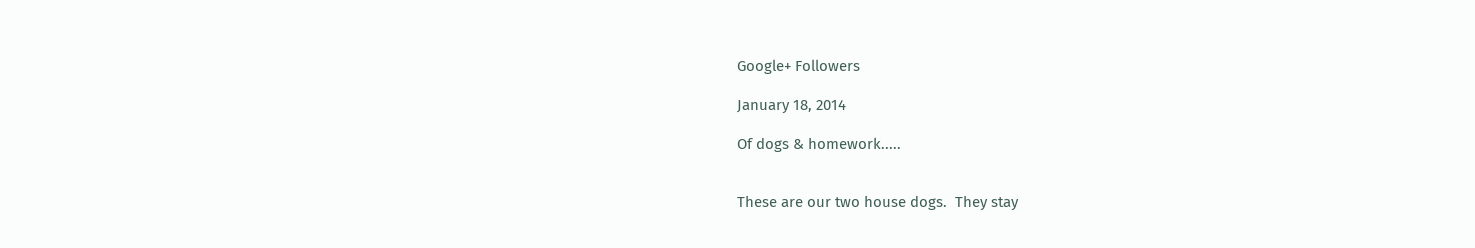Google+ Followers

January 18, 2014

Of dogs & homework.....


These are our two house dogs.  They stay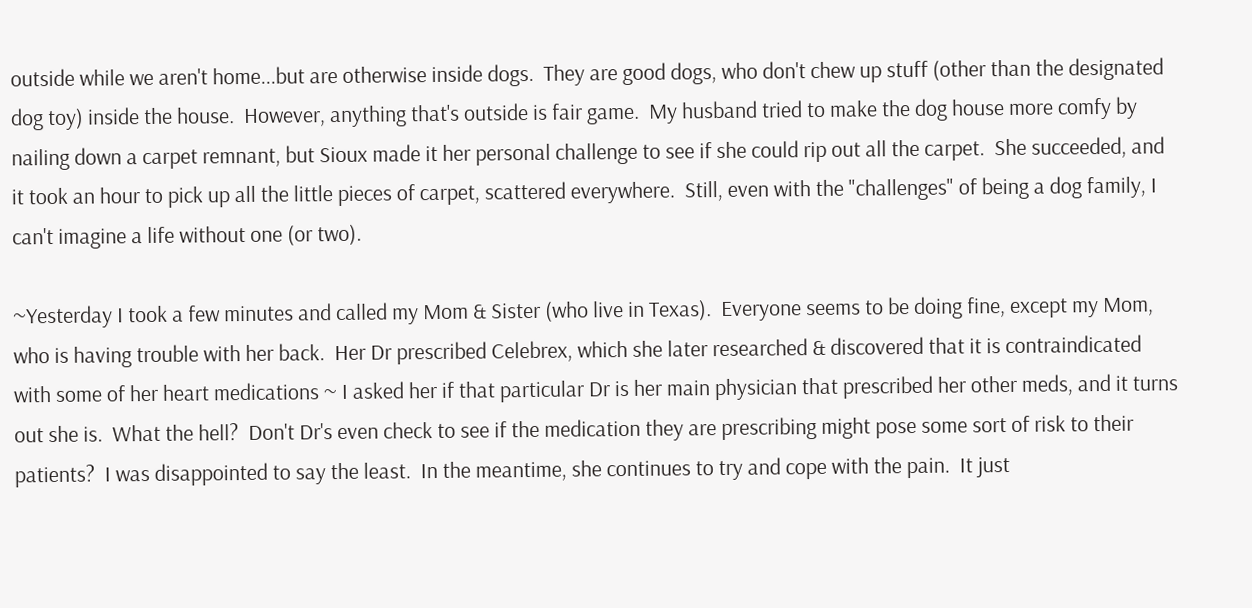outside while we aren't home...but are otherwise inside dogs.  They are good dogs, who don't chew up stuff (other than the designated dog toy) inside the house.  However, anything that's outside is fair game.  My husband tried to make the dog house more comfy by nailing down a carpet remnant, but Sioux made it her personal challenge to see if she could rip out all the carpet.  She succeeded, and it took an hour to pick up all the little pieces of carpet, scattered everywhere.  Still, even with the "challenges" of being a dog family, I can't imagine a life without one (or two).

~Yesterday I took a few minutes and called my Mom & Sister (who live in Texas).  Everyone seems to be doing fine, except my Mom, who is having trouble with her back.  Her Dr prescribed Celebrex, which she later researched & discovered that it is contraindicated with some of her heart medications ~ I asked her if that particular Dr is her main physician that prescribed her other meds, and it turns out she is.  What the hell?  Don't Dr's even check to see if the medication they are prescribing might pose some sort of risk to their patients?  I was disappointed to say the least.  In the meantime, she continues to try and cope with the pain.  It just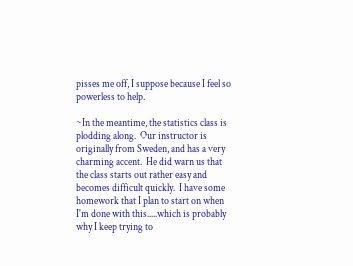pisses me off, I suppose because I feel so powerless to help.

~In the meantime, the statistics class is plodding along.  Our instructor is originally from Sweden, and has a very charming accent.  He did warn us that the class starts out rather easy and becomes difficult quickly.  I have some homework that I plan to start on when I'm done with this.....which is probably why I keep trying to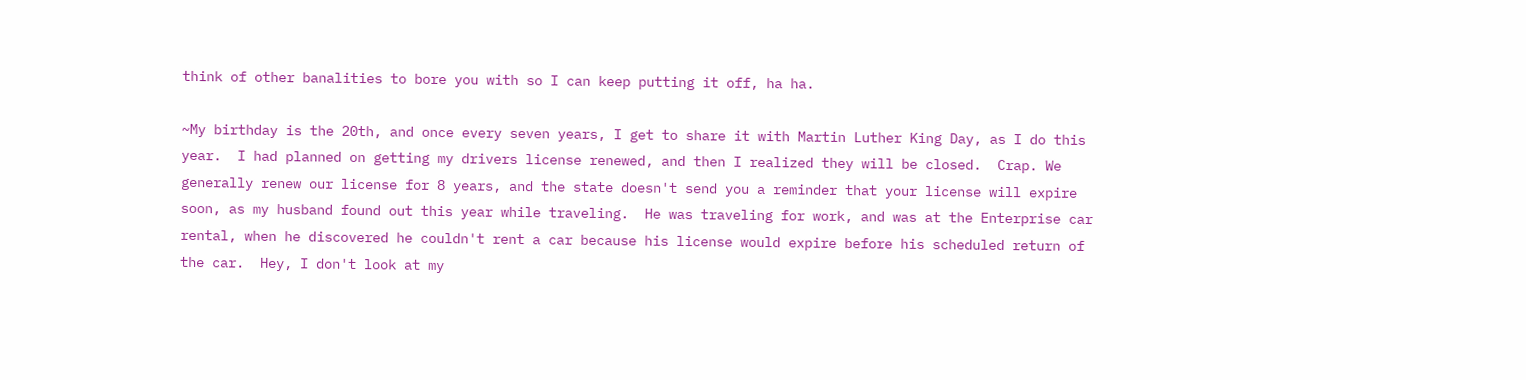think of other banalities to bore you with so I can keep putting it off, ha ha.

~My birthday is the 20th, and once every seven years, I get to share it with Martin Luther King Day, as I do this year.  I had planned on getting my drivers license renewed, and then I realized they will be closed.  Crap. We generally renew our license for 8 years, and the state doesn't send you a reminder that your license will expire soon, as my husband found out this year while traveling.  He was traveling for work, and was at the Enterprise car rental, when he discovered he couldn't rent a car because his license would expire before his scheduled return of the car.  Hey, I don't look at my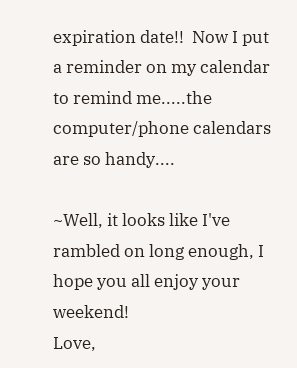expiration date!!  Now I put a reminder on my calendar to remind me.....the computer/phone calendars are so handy....

~Well, it looks like I've rambled on long enough, I hope you all enjoy your weekend!
Love,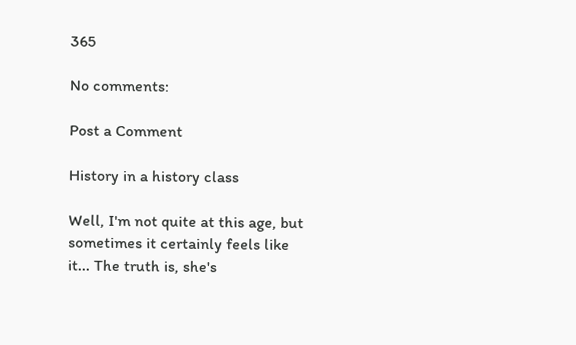365

No comments:

Post a Comment

History in a history class

Well, I'm not quite at this age, but sometimes it certainly feels like it... The truth is, she's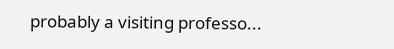probably a visiting professo...